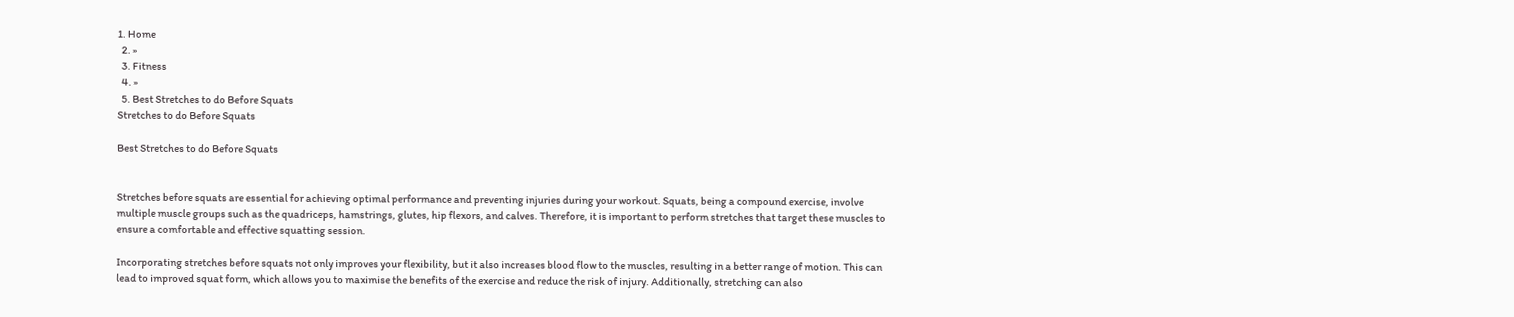1. Home
  2. »
  3. Fitness
  4. »
  5. Best Stretches to do Before Squats
Stretches to do Before Squats

Best Stretches to do Before Squats


Stretches before squats are essential for achieving optimal performance and preventing injuries during your workout. Squats, being a compound exercise, involve multiple muscle groups such as the quadriceps, hamstrings, glutes, hip flexors, and calves. Therefore, it is important to perform stretches that target these muscles to ensure a comfortable and effective squatting session.

Incorporating stretches before squats not only improves your flexibility, but it also increases blood flow to the muscles, resulting in a better range of motion. This can lead to improved squat form, which allows you to maximise the benefits of the exercise and reduce the risk of injury. Additionally, stretching can also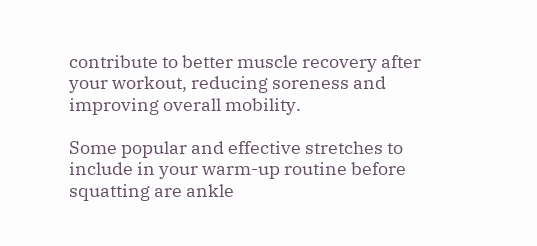contribute to better muscle recovery after your workout, reducing soreness and improving overall mobility.

Some popular and effective stretches to include in your warm-up routine before squatting are ankle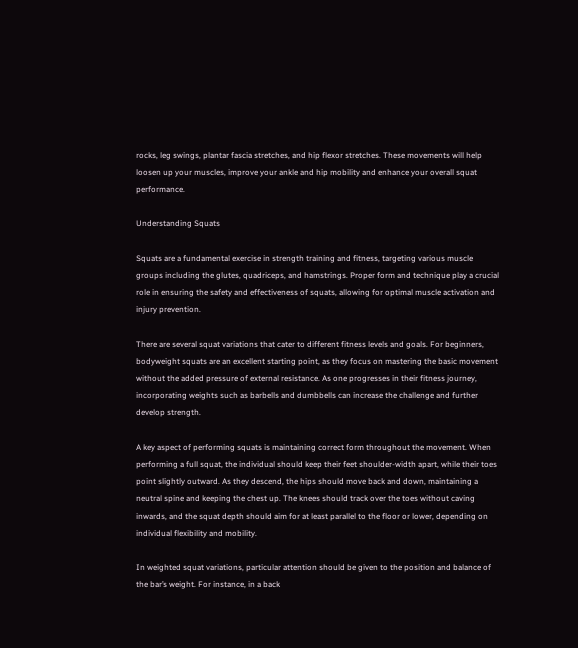rocks, leg swings, plantar fascia stretches, and hip flexor stretches. These movements will help loosen up your muscles, improve your ankle and hip mobility and enhance your overall squat performance.

Understanding Squats

Squats are a fundamental exercise in strength training and fitness, targeting various muscle groups including the glutes, quadriceps, and hamstrings. Proper form and technique play a crucial role in ensuring the safety and effectiveness of squats, allowing for optimal muscle activation and injury prevention.

There are several squat variations that cater to different fitness levels and goals. For beginners, bodyweight squats are an excellent starting point, as they focus on mastering the basic movement without the added pressure of external resistance. As one progresses in their fitness journey, incorporating weights such as barbells and dumbbells can increase the challenge and further develop strength.

A key aspect of performing squats is maintaining correct form throughout the movement. When performing a full squat, the individual should keep their feet shoulder-width apart, while their toes point slightly outward. As they descend, the hips should move back and down, maintaining a neutral spine and keeping the chest up. The knees should track over the toes without caving inwards, and the squat depth should aim for at least parallel to the floor or lower, depending on individual flexibility and mobility.

In weighted squat variations, particular attention should be given to the position and balance of the bar’s weight. For instance, in a back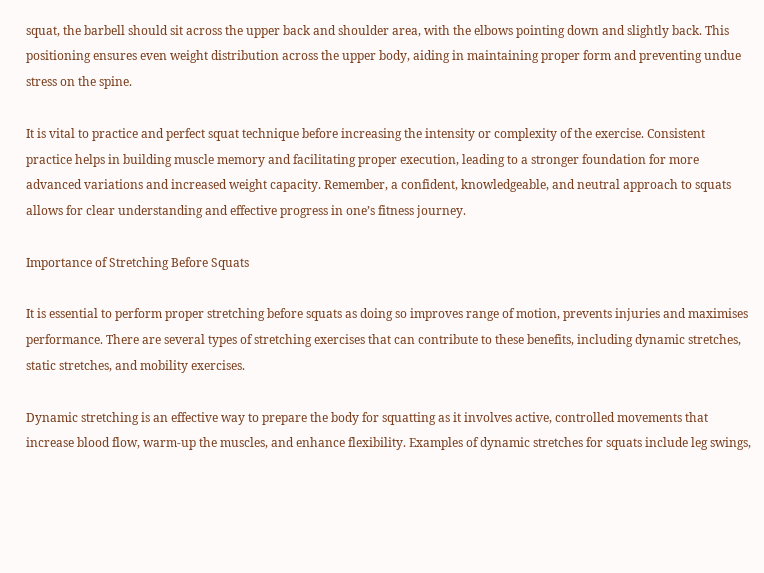squat, the barbell should sit across the upper back and shoulder area, with the elbows pointing down and slightly back. This positioning ensures even weight distribution across the upper body, aiding in maintaining proper form and preventing undue stress on the spine.

It is vital to practice and perfect squat technique before increasing the intensity or complexity of the exercise. Consistent practice helps in building muscle memory and facilitating proper execution, leading to a stronger foundation for more advanced variations and increased weight capacity. Remember, a confident, knowledgeable, and neutral approach to squats allows for clear understanding and effective progress in one’s fitness journey.

Importance of Stretching Before Squats

It is essential to perform proper stretching before squats as doing so improves range of motion, prevents injuries and maximises performance. There are several types of stretching exercises that can contribute to these benefits, including dynamic stretches, static stretches, and mobility exercises.

Dynamic stretching is an effective way to prepare the body for squatting as it involves active, controlled movements that increase blood flow, warm-up the muscles, and enhance flexibility. Examples of dynamic stretches for squats include leg swings,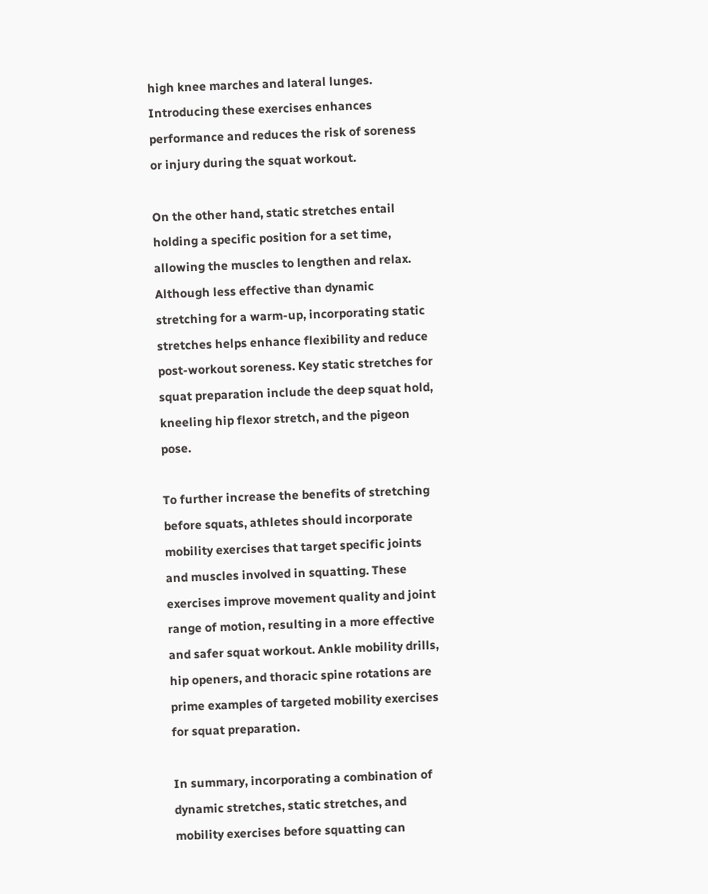high knee marches and lateral lunges. Introducing these exercises enhances performance and reduces the risk of soreness or injury during the squat workout.

On the other hand, static stretches entail holding a specific position for a set time, allowing the muscles to lengthen and relax. Although less effective than dynamic stretching for a warm-up, incorporating static stretches helps enhance flexibility and reduce post-workout soreness. Key static stretches for squat preparation include the deep squat hold, kneeling hip flexor stretch, and the pigeon pose.

To further increase the benefits of stretching before squats, athletes should incorporate mobility exercises that target specific joints and muscles involved in squatting. These exercises improve movement quality and joint range of motion, resulting in a more effective and safer squat workout. Ankle mobility drills, hip openers, and thoracic spine rotations are prime examples of targeted mobility exercises for squat preparation.

In summary, incorporating a combination of dynamic stretches, static stretches, and mobility exercises before squatting can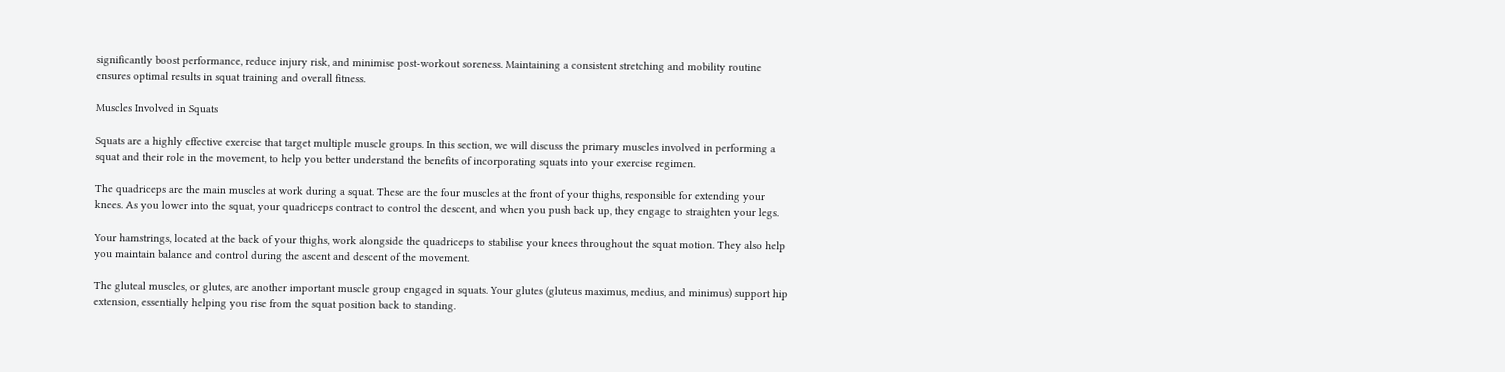significantly boost performance, reduce injury risk, and minimise post-workout soreness. Maintaining a consistent stretching and mobility routine ensures optimal results in squat training and overall fitness.

Muscles Involved in Squats

Squats are a highly effective exercise that target multiple muscle groups. In this section, we will discuss the primary muscles involved in performing a squat and their role in the movement, to help you better understand the benefits of incorporating squats into your exercise regimen.

The quadriceps are the main muscles at work during a squat. These are the four muscles at the front of your thighs, responsible for extending your knees. As you lower into the squat, your quadriceps contract to control the descent, and when you push back up, they engage to straighten your legs.

Your hamstrings, located at the back of your thighs, work alongside the quadriceps to stabilise your knees throughout the squat motion. They also help you maintain balance and control during the ascent and descent of the movement.

The gluteal muscles, or glutes, are another important muscle group engaged in squats. Your glutes (gluteus maximus, medius, and minimus) support hip extension, essentially helping you rise from the squat position back to standing.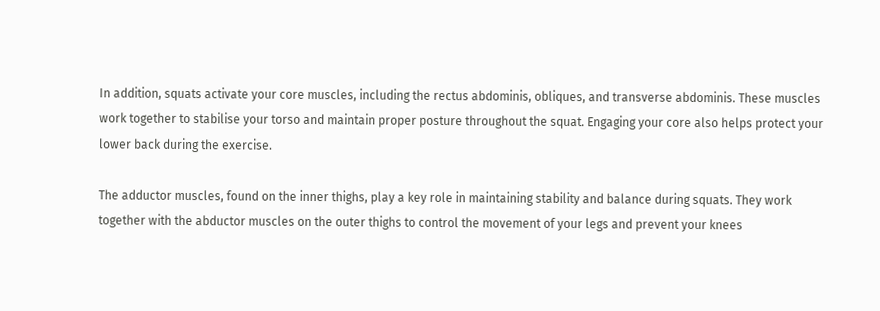In addition, squats activate your core muscles, including the rectus abdominis, obliques, and transverse abdominis. These muscles work together to stabilise your torso and maintain proper posture throughout the squat. Engaging your core also helps protect your lower back during the exercise.

The adductor muscles, found on the inner thighs, play a key role in maintaining stability and balance during squats. They work together with the abductor muscles on the outer thighs to control the movement of your legs and prevent your knees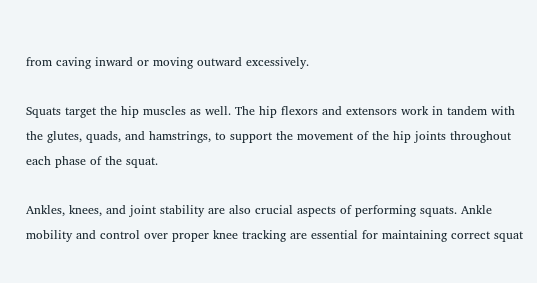from caving inward or moving outward excessively.

Squats target the hip muscles as well. The hip flexors and extensors work in tandem with the glutes, quads, and hamstrings, to support the movement of the hip joints throughout each phase of the squat.

Ankles, knees, and joint stability are also crucial aspects of performing squats. Ankle mobility and control over proper knee tracking are essential for maintaining correct squat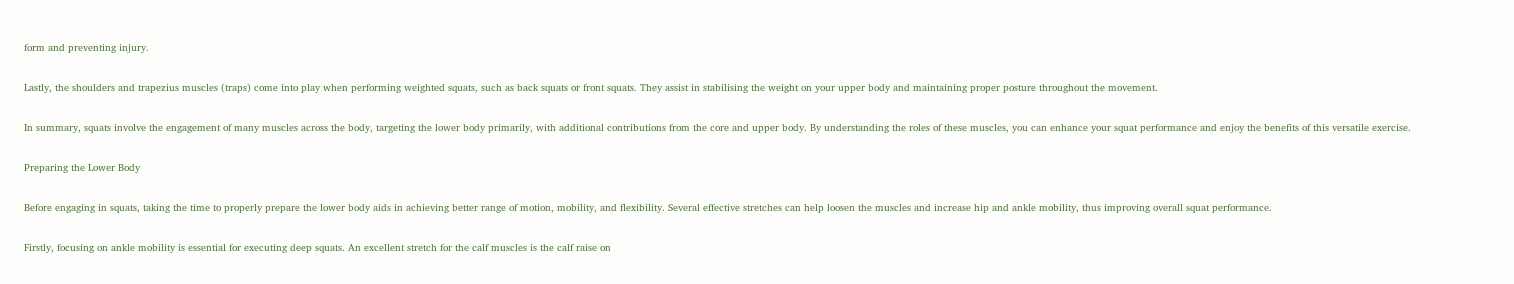form and preventing injury.

Lastly, the shoulders and trapezius muscles (traps) come into play when performing weighted squats, such as back squats or front squats. They assist in stabilising the weight on your upper body and maintaining proper posture throughout the movement.

In summary, squats involve the engagement of many muscles across the body, targeting the lower body primarily, with additional contributions from the core and upper body. By understanding the roles of these muscles, you can enhance your squat performance and enjoy the benefits of this versatile exercise.

Preparing the Lower Body

Before engaging in squats, taking the time to properly prepare the lower body aids in achieving better range of motion, mobility, and flexibility. Several effective stretches can help loosen the muscles and increase hip and ankle mobility, thus improving overall squat performance.

Firstly, focusing on ankle mobility is essential for executing deep squats. An excellent stretch for the calf muscles is the calf raise on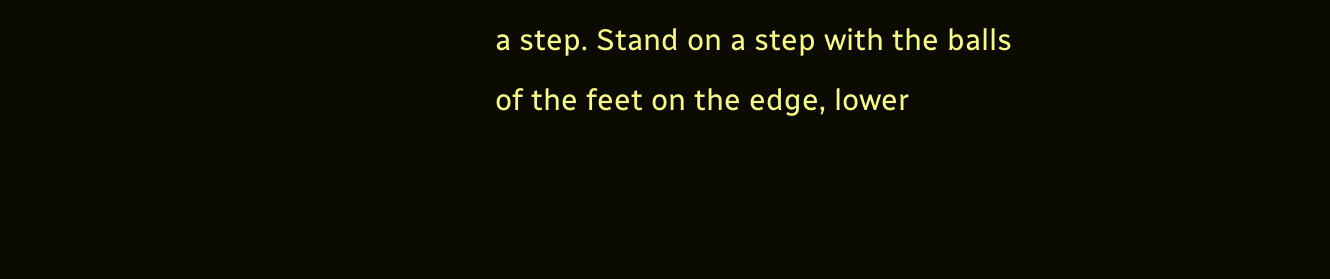a step. Stand on a step with the balls of the feet on the edge, lower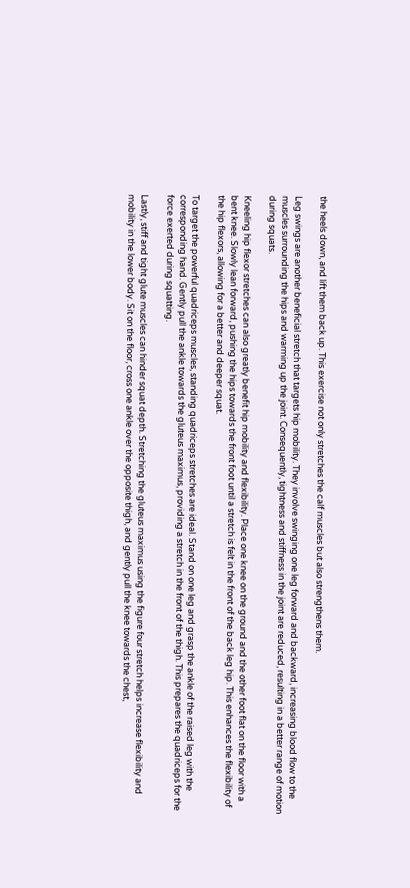the heels down, and lift them back up. This exercise not only stretches the calf muscles but also strengthens them.

Leg swings are another beneficial stretch that targets hip mobility. They involve swinging one leg forward and backward, increasing blood flow to the muscles surrounding the hips and warming up the joint. Consequently, tightness and stiffness in the joint are reduced, resulting in a better range of motion during squats.

Kneeling hip flexor stretches can also greatly benefit hip mobility and flexibility. Place one knee on the ground and the other foot flat on the floor with a bent knee. Slowly lean forward, pushing the hips towards the front foot until a stretch is felt in the front of the back leg hip. This enhances the flexibility of the hip flexors, allowing for a better and deeper squat.

To target the powerful quadriceps muscles, standing quadriceps stretches are ideal. Stand on one leg and grasp the ankle of the raised leg with the corresponding hand. Gently pull the ankle towards the gluteus maximus, providing a stretch in the front of the thigh. This prepares the quadriceps for the force exerted during squatting.

Lastly, stiff and tight glute muscles can hinder squat depth. Stretching the gluteus maximus using the figure four stretch helps increase flexibility and mobility in the lower body. Sit on the floor, cross one ankle over the opposite thigh, and gently pull the knee towards the chest,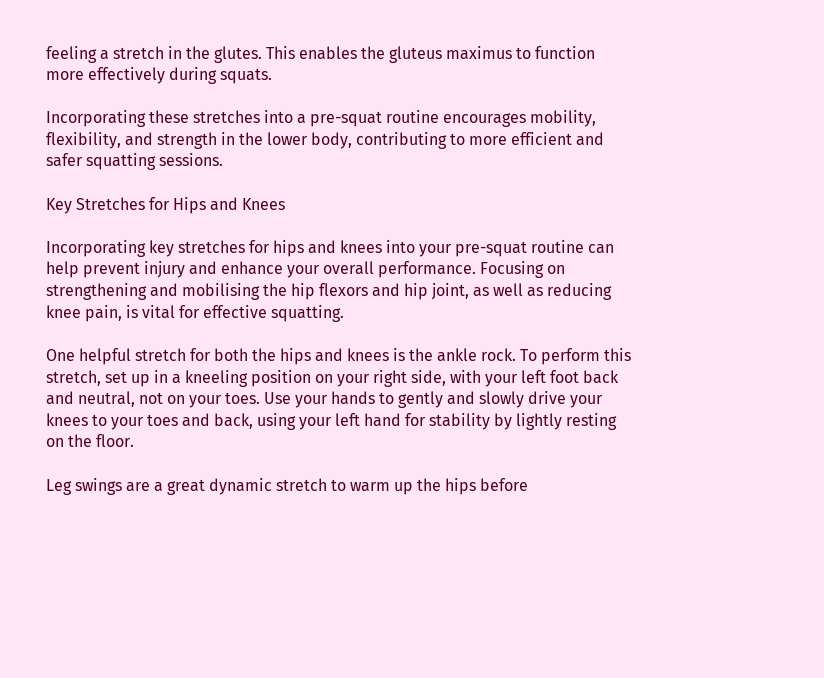feeling a stretch in the glutes. This enables the gluteus maximus to function more effectively during squats.

Incorporating these stretches into a pre-squat routine encourages mobility, flexibility, and strength in the lower body, contributing to more efficient and safer squatting sessions.

Key Stretches for Hips and Knees

Incorporating key stretches for hips and knees into your pre-squat routine can help prevent injury and enhance your overall performance. Focusing on strengthening and mobilising the hip flexors and hip joint, as well as reducing knee pain, is vital for effective squatting.

One helpful stretch for both the hips and knees is the ankle rock. To perform this stretch, set up in a kneeling position on your right side, with your left foot back and neutral, not on your toes. Use your hands to gently and slowly drive your knees to your toes and back, using your left hand for stability by lightly resting on the floor.

Leg swings are a great dynamic stretch to warm up the hips before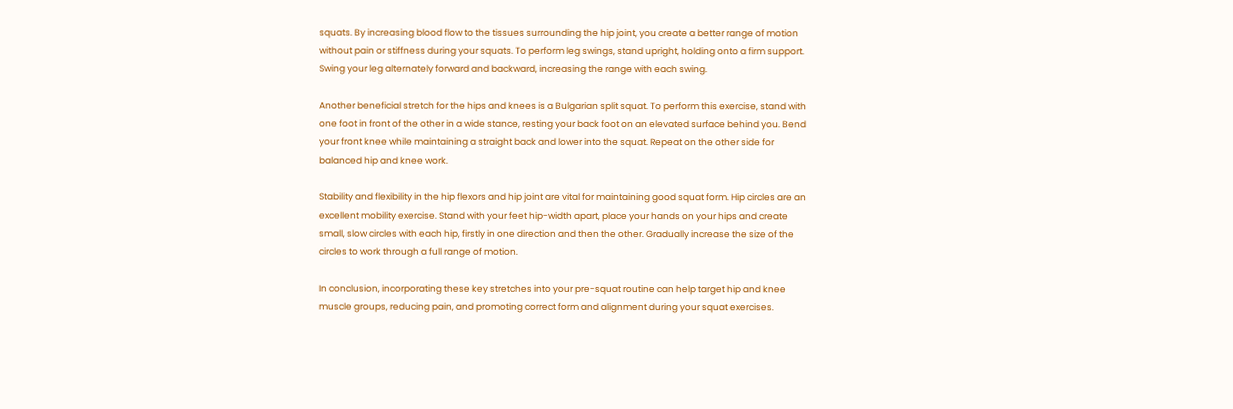squats. By increasing blood flow to the tissues surrounding the hip joint, you create a better range of motion without pain or stiffness during your squats. To perform leg swings, stand upright, holding onto a firm support. Swing your leg alternately forward and backward, increasing the range with each swing.

Another beneficial stretch for the hips and knees is a Bulgarian split squat. To perform this exercise, stand with one foot in front of the other in a wide stance, resting your back foot on an elevated surface behind you. Bend your front knee while maintaining a straight back and lower into the squat. Repeat on the other side for balanced hip and knee work.

Stability and flexibility in the hip flexors and hip joint are vital for maintaining good squat form. Hip circles are an excellent mobility exercise. Stand with your feet hip-width apart, place your hands on your hips and create small, slow circles with each hip, firstly in one direction and then the other. Gradually increase the size of the circles to work through a full range of motion.

In conclusion, incorporating these key stretches into your pre-squat routine can help target hip and knee muscle groups, reducing pain, and promoting correct form and alignment during your squat exercises.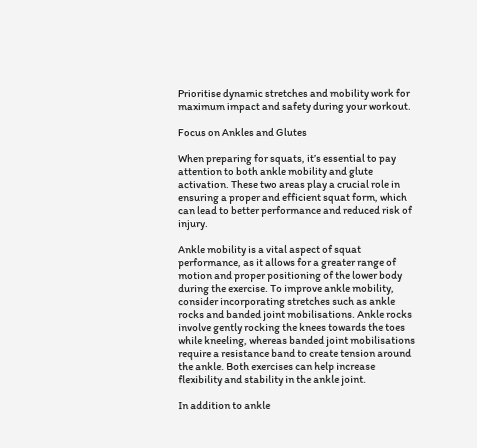Prioritise dynamic stretches and mobility work for maximum impact and safety during your workout.

Focus on Ankles and Glutes

When preparing for squats, it’s essential to pay attention to both ankle mobility and glute activation. These two areas play a crucial role in ensuring a proper and efficient squat form, which can lead to better performance and reduced risk of injury.

Ankle mobility is a vital aspect of squat performance, as it allows for a greater range of motion and proper positioning of the lower body during the exercise. To improve ankle mobility, consider incorporating stretches such as ankle rocks and banded joint mobilisations. Ankle rocks involve gently rocking the knees towards the toes while kneeling, whereas banded joint mobilisations require a resistance band to create tension around the ankle. Both exercises can help increase flexibility and stability in the ankle joint.

In addition to ankle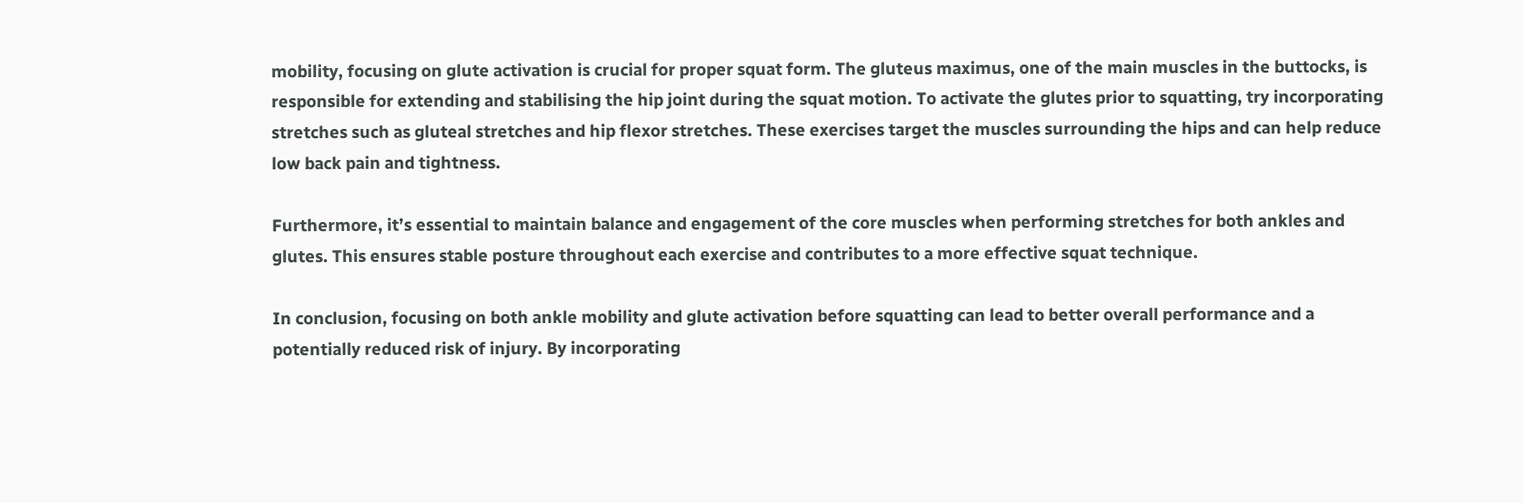mobility, focusing on glute activation is crucial for proper squat form. The gluteus maximus, one of the main muscles in the buttocks, is responsible for extending and stabilising the hip joint during the squat motion. To activate the glutes prior to squatting, try incorporating stretches such as gluteal stretches and hip flexor stretches. These exercises target the muscles surrounding the hips and can help reduce low back pain and tightness.

Furthermore, it’s essential to maintain balance and engagement of the core muscles when performing stretches for both ankles and glutes. This ensures stable posture throughout each exercise and contributes to a more effective squat technique.

In conclusion, focusing on both ankle mobility and glute activation before squatting can lead to better overall performance and a potentially reduced risk of injury. By incorporating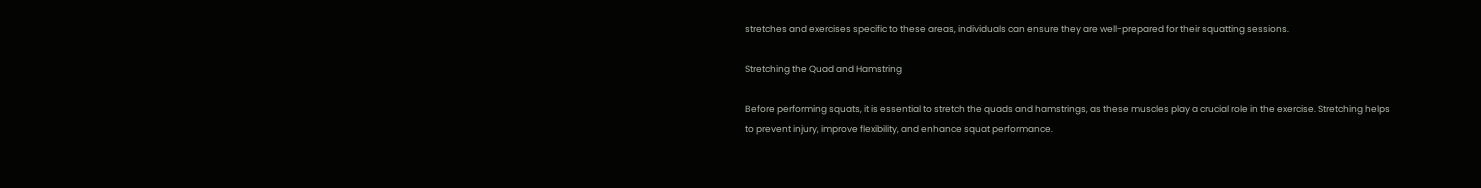stretches and exercises specific to these areas, individuals can ensure they are well-prepared for their squatting sessions.

Stretching the Quad and Hamstring

Before performing squats, it is essential to stretch the quads and hamstrings, as these muscles play a crucial role in the exercise. Stretching helps to prevent injury, improve flexibility, and enhance squat performance.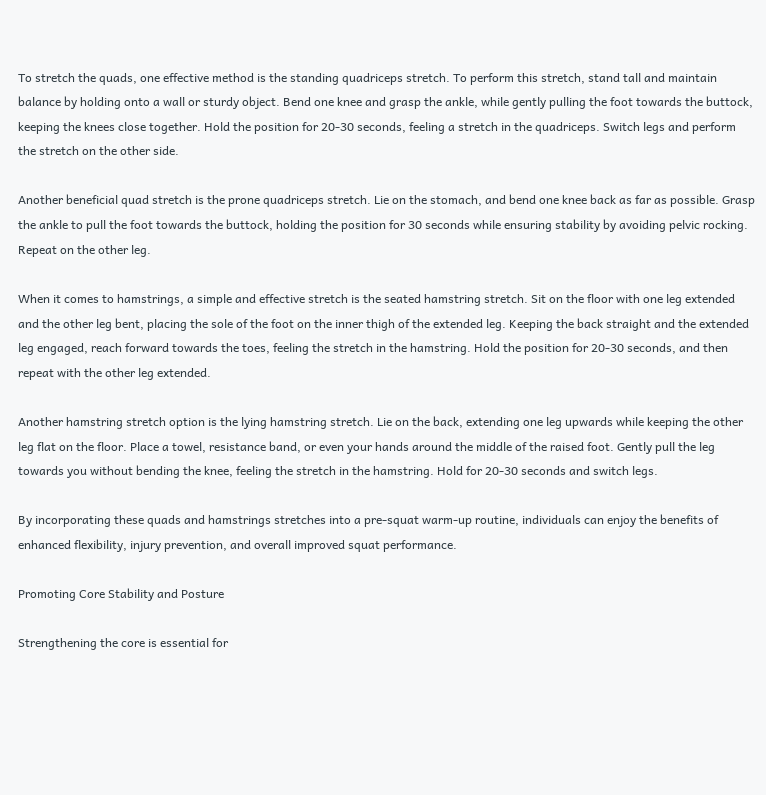To stretch the quads, one effective method is the standing quadriceps stretch. To perform this stretch, stand tall and maintain balance by holding onto a wall or sturdy object. Bend one knee and grasp the ankle, while gently pulling the foot towards the buttock, keeping the knees close together. Hold the position for 20-30 seconds, feeling a stretch in the quadriceps. Switch legs and perform the stretch on the other side.

Another beneficial quad stretch is the prone quadriceps stretch. Lie on the stomach, and bend one knee back as far as possible. Grasp the ankle to pull the foot towards the buttock, holding the position for 30 seconds while ensuring stability by avoiding pelvic rocking. Repeat on the other leg.

When it comes to hamstrings, a simple and effective stretch is the seated hamstring stretch. Sit on the floor with one leg extended and the other leg bent, placing the sole of the foot on the inner thigh of the extended leg. Keeping the back straight and the extended leg engaged, reach forward towards the toes, feeling the stretch in the hamstring. Hold the position for 20-30 seconds, and then repeat with the other leg extended.

Another hamstring stretch option is the lying hamstring stretch. Lie on the back, extending one leg upwards while keeping the other leg flat on the floor. Place a towel, resistance band, or even your hands around the middle of the raised foot. Gently pull the leg towards you without bending the knee, feeling the stretch in the hamstring. Hold for 20-30 seconds and switch legs.

By incorporating these quads and hamstrings stretches into a pre-squat warm-up routine, individuals can enjoy the benefits of enhanced flexibility, injury prevention, and overall improved squat performance.

Promoting Core Stability and Posture

Strengthening the core is essential for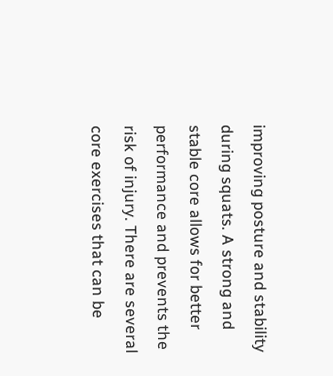improving posture and stability during squats. A strong and stable core allows for better performance and prevents the risk of injury. There are several core exercises that can be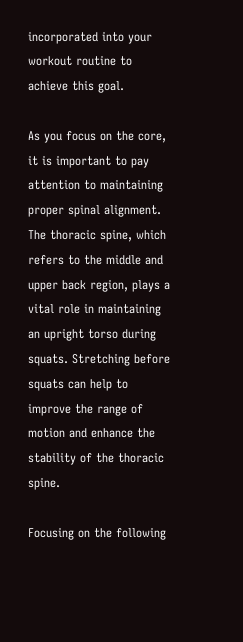incorporated into your workout routine to achieve this goal.

As you focus on the core, it is important to pay attention to maintaining proper spinal alignment. The thoracic spine, which refers to the middle and upper back region, plays a vital role in maintaining an upright torso during squats. Stretching before squats can help to improve the range of motion and enhance the stability of the thoracic spine.

Focusing on the following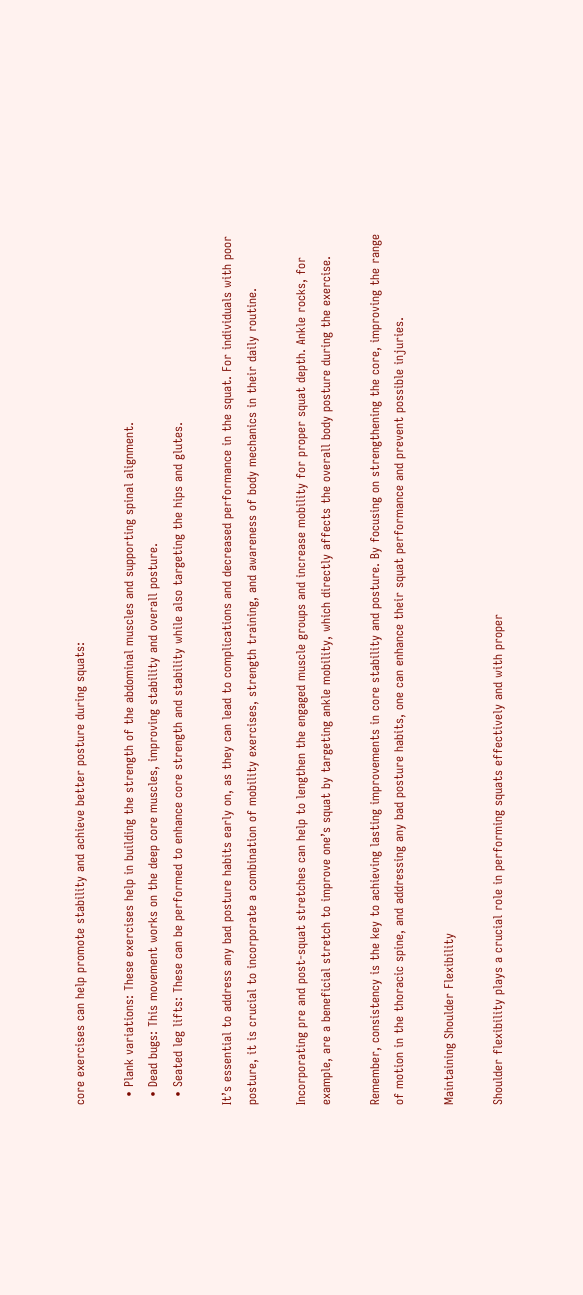core exercises can help promote stability and achieve better posture during squats:

  • Plank variations: These exercises help in building the strength of the abdominal muscles and supporting spinal alignment.
  • Dead bugs: This movement works on the deep core muscles, improving stability and overall posture.
  • Seated leg lifts: These can be performed to enhance core strength and stability while also targeting the hips and glutes.

It’s essential to address any bad posture habits early on, as they can lead to complications and decreased performance in the squat. For individuals with poor posture, it is crucial to incorporate a combination of mobility exercises, strength training, and awareness of body mechanics in their daily routine.

Incorporating pre and post-squat stretches can help to lengthen the engaged muscle groups and increase mobility for proper squat depth. Ankle rocks, for example, are a beneficial stretch to improve one’s squat by targeting ankle mobility, which directly affects the overall body posture during the exercise.

Remember, consistency is the key to achieving lasting improvements in core stability and posture. By focusing on strengthening the core, improving the range of motion in the thoracic spine, and addressing any bad posture habits, one can enhance their squat performance and prevent possible injuries.

Maintaining Shoulder Flexibility

Shoulder flexibility plays a crucial role in performing squats effectively and with proper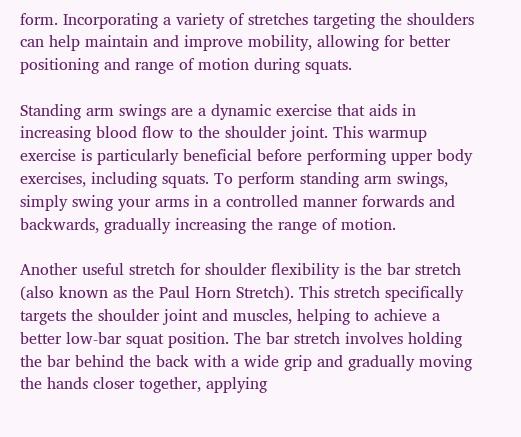form. Incorporating a variety of stretches targeting the shoulders can help maintain and improve mobility, allowing for better positioning and range of motion during squats.

Standing arm swings are a dynamic exercise that aids in increasing blood flow to the shoulder joint. This warmup exercise is particularly beneficial before performing upper body exercises, including squats. To perform standing arm swings, simply swing your arms in a controlled manner forwards and backwards, gradually increasing the range of motion.

Another useful stretch for shoulder flexibility is the bar stretch (also known as the Paul Horn Stretch). This stretch specifically targets the shoulder joint and muscles, helping to achieve a better low-bar squat position. The bar stretch involves holding the bar behind the back with a wide grip and gradually moving the hands closer together, applying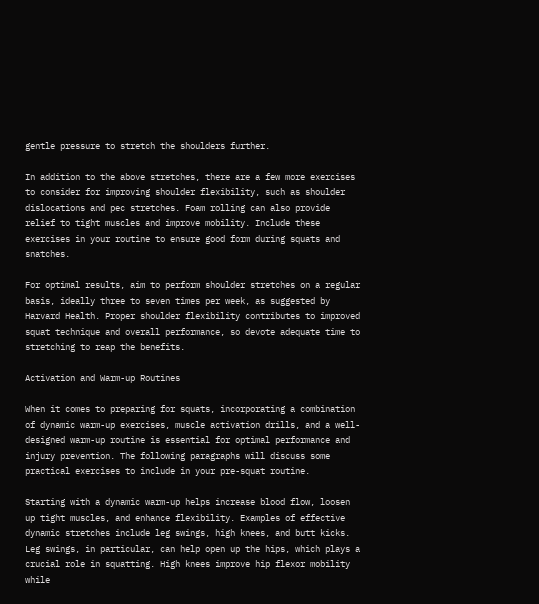gentle pressure to stretch the shoulders further.

In addition to the above stretches, there are a few more exercises to consider for improving shoulder flexibility, such as shoulder dislocations and pec stretches. Foam rolling can also provide relief to tight muscles and improve mobility. Include these exercises in your routine to ensure good form during squats and snatches.

For optimal results, aim to perform shoulder stretches on a regular basis, ideally three to seven times per week, as suggested by Harvard Health. Proper shoulder flexibility contributes to improved squat technique and overall performance, so devote adequate time to stretching to reap the benefits.

Activation and Warm-up Routines

When it comes to preparing for squats, incorporating a combination of dynamic warm-up exercises, muscle activation drills, and a well-designed warm-up routine is essential for optimal performance and injury prevention. The following paragraphs will discuss some practical exercises to include in your pre-squat routine.

Starting with a dynamic warm-up helps increase blood flow, loosen up tight muscles, and enhance flexibility. Examples of effective dynamic stretches include leg swings, high knees, and butt kicks. Leg swings, in particular, can help open up the hips, which plays a crucial role in squatting. High knees improve hip flexor mobility while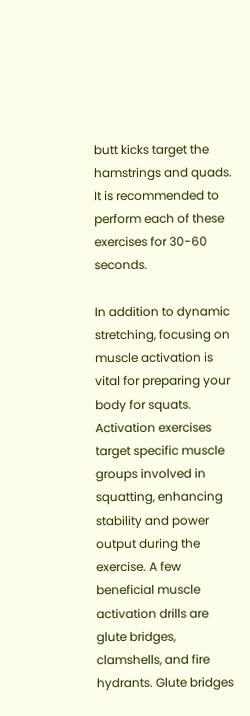butt kicks target the hamstrings and quads. It is recommended to perform each of these exercises for 30-60 seconds.

In addition to dynamic stretching, focusing on muscle activation is vital for preparing your body for squats. Activation exercises target specific muscle groups involved in squatting, enhancing stability and power output during the exercise. A few beneficial muscle activation drills are glute bridges, clamshells, and fire hydrants. Glute bridges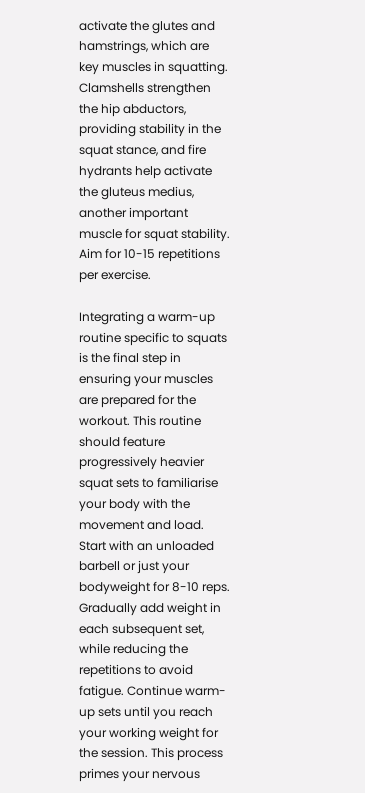activate the glutes and hamstrings, which are key muscles in squatting. Clamshells strengthen the hip abductors, providing stability in the squat stance, and fire hydrants help activate the gluteus medius, another important muscle for squat stability. Aim for 10-15 repetitions per exercise.

Integrating a warm-up routine specific to squats is the final step in ensuring your muscles are prepared for the workout. This routine should feature progressively heavier squat sets to familiarise your body with the movement and load. Start with an unloaded barbell or just your bodyweight for 8-10 reps. Gradually add weight in each subsequent set, while reducing the repetitions to avoid fatigue. Continue warm-up sets until you reach your working weight for the session. This process primes your nervous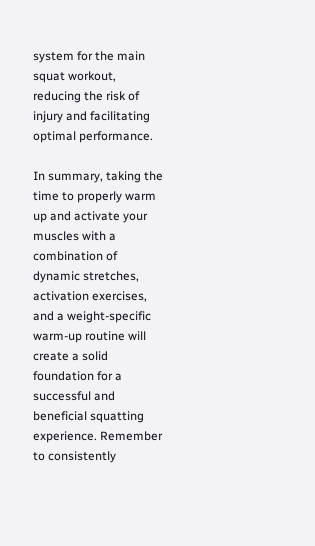system for the main squat workout, reducing the risk of injury and facilitating optimal performance.

In summary, taking the time to properly warm up and activate your muscles with a combination of dynamic stretches, activation exercises, and a weight-specific warm-up routine will create a solid foundation for a successful and beneficial squatting experience. Remember to consistently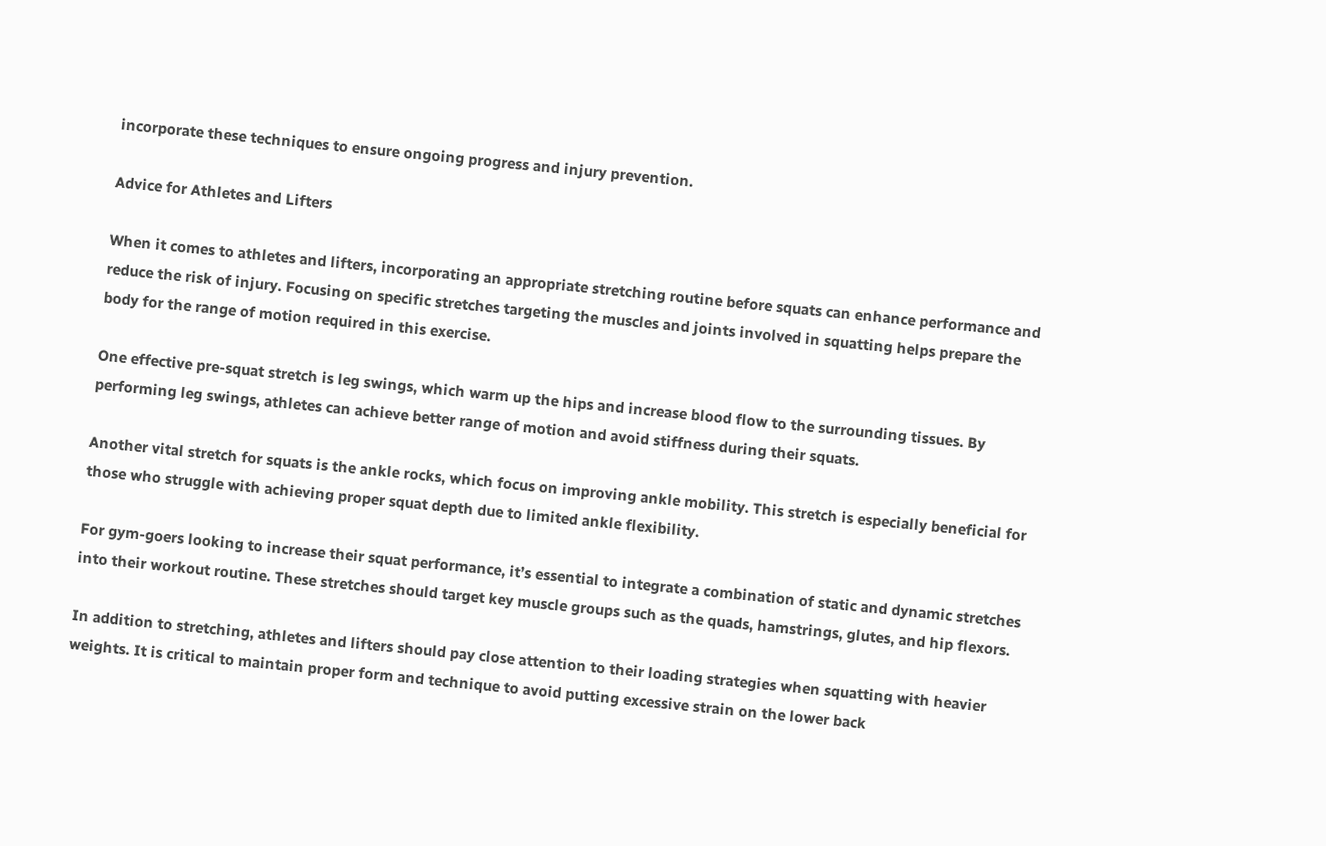incorporate these techniques to ensure ongoing progress and injury prevention.

Advice for Athletes and Lifters

When it comes to athletes and lifters, incorporating an appropriate stretching routine before squats can enhance performance and reduce the risk of injury. Focusing on specific stretches targeting the muscles and joints involved in squatting helps prepare the body for the range of motion required in this exercise.

One effective pre-squat stretch is leg swings, which warm up the hips and increase blood flow to the surrounding tissues. By performing leg swings, athletes can achieve better range of motion and avoid stiffness during their squats.

Another vital stretch for squats is the ankle rocks, which focus on improving ankle mobility. This stretch is especially beneficial for those who struggle with achieving proper squat depth due to limited ankle flexibility.

For gym-goers looking to increase their squat performance, it’s essential to integrate a combination of static and dynamic stretches into their workout routine. These stretches should target key muscle groups such as the quads, hamstrings, glutes, and hip flexors.

In addition to stretching, athletes and lifters should pay close attention to their loading strategies when squatting with heavier weights. It is critical to maintain proper form and technique to avoid putting excessive strain on the lower back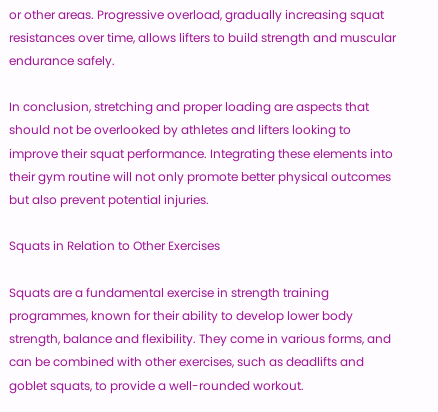or other areas. Progressive overload, gradually increasing squat resistances over time, allows lifters to build strength and muscular endurance safely.

In conclusion, stretching and proper loading are aspects that should not be overlooked by athletes and lifters looking to improve their squat performance. Integrating these elements into their gym routine will not only promote better physical outcomes but also prevent potential injuries.

Squats in Relation to Other Exercises

Squats are a fundamental exercise in strength training programmes, known for their ability to develop lower body strength, balance and flexibility. They come in various forms, and can be combined with other exercises, such as deadlifts and goblet squats, to provide a well-rounded workout.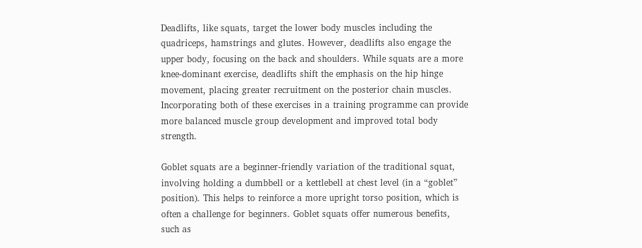Deadlifts, like squats, target the lower body muscles including the quadriceps, hamstrings and glutes. However, deadlifts also engage the upper body, focusing on the back and shoulders. While squats are a more knee-dominant exercise, deadlifts shift the emphasis on the hip hinge movement, placing greater recruitment on the posterior chain muscles. Incorporating both of these exercises in a training programme can provide more balanced muscle group development and improved total body strength.

Goblet squats are a beginner-friendly variation of the traditional squat, involving holding a dumbbell or a kettlebell at chest level (in a “goblet” position). This helps to reinforce a more upright torso position, which is often a challenge for beginners. Goblet squats offer numerous benefits, such as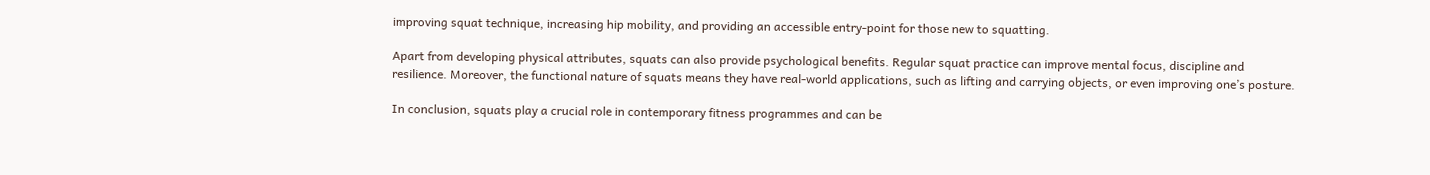improving squat technique, increasing hip mobility, and providing an accessible entry-point for those new to squatting.

Apart from developing physical attributes, squats can also provide psychological benefits. Regular squat practice can improve mental focus, discipline and resilience. Moreover, the functional nature of squats means they have real-world applications, such as lifting and carrying objects, or even improving one’s posture.

In conclusion, squats play a crucial role in contemporary fitness programmes and can be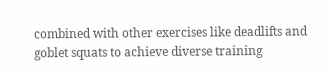combined with other exercises like deadlifts and goblet squats to achieve diverse training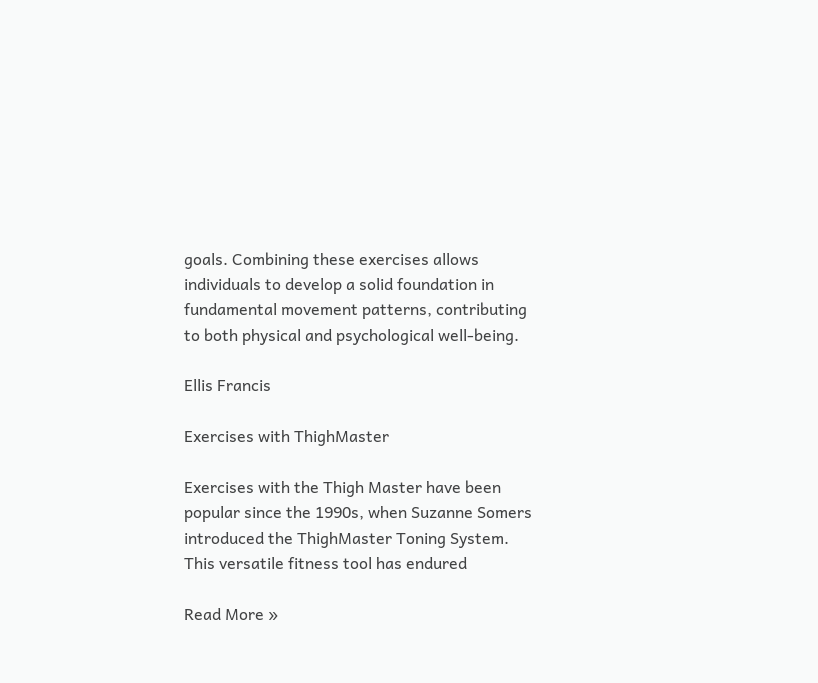goals. Combining these exercises allows individuals to develop a solid foundation in fundamental movement patterns, contributing to both physical and psychological well-being.

Ellis Francis

Exercises with ThighMaster

Exercises with the Thigh Master have been popular since the 1990s, when Suzanne Somers introduced the ThighMaster Toning System. This versatile fitness tool has endured

Read More »